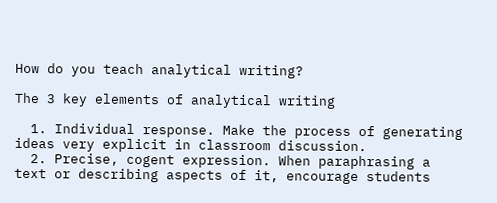How do you teach analytical writing?

The 3 key elements of analytical writing

  1. Individual response. Make the process of generating ideas very explicit in classroom discussion.
  2. Precise, cogent expression. When paraphrasing a text or describing aspects of it, encourage students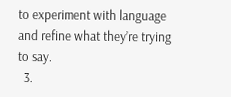to experiment with language and refine what they’re trying to say.
  3.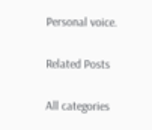Personal voice.

Related Posts

All categories